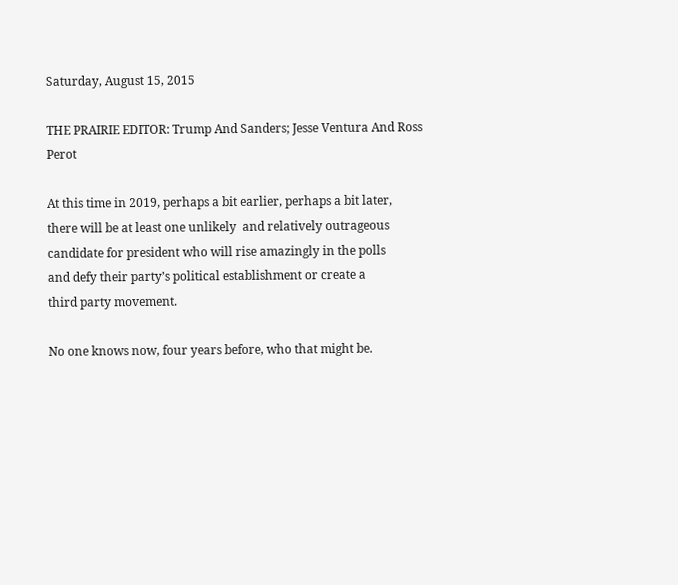Saturday, August 15, 2015

THE PRAIRIE EDITOR: Trump And Sanders; Jesse Ventura And Ross Perot

At this time in 2019, perhaps a bit earlier, perhaps a bit later,
there will be at least one unlikely  and relatively outrageous
candidate for president who will rise amazingly in the polls
and defy their party’s political establishment or create a
third party movement.

No one knows now, four years before, who that might be.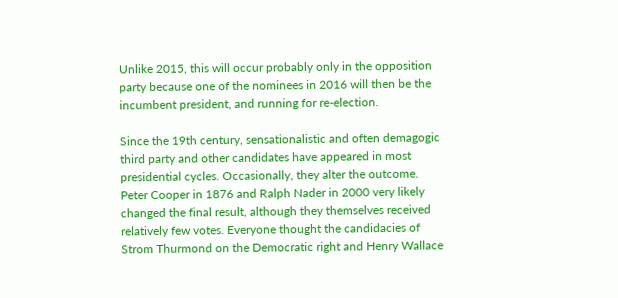Unlike 2015, this will occur probably only in the opposition
party because one of the nominees in 2016 will then be the
incumbent president, and running for re-election.

Since the 19th century, sensationalistic and often demagogic
third party and other candidates have appeared in most
presidential cycles. Occasionally, they alter the outcome.
Peter Cooper in 1876 and Ralph Nader in 2000 very likely
changed the final result, although they themselves received
relatively few votes. Everyone thought the candidacies of
Strom Thurmond on the Democratic right and Henry Wallace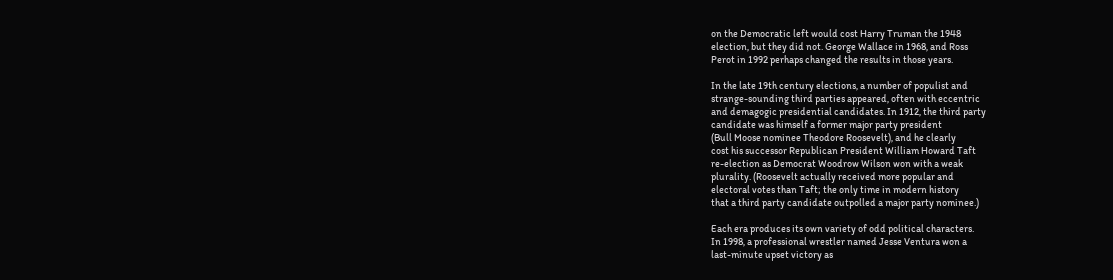on the Democratic left would cost Harry Truman the 1948
election, but they did not. George Wallace in 1968, and Ross
Perot in 1992 perhaps changed the results in those years.

In the late 19th century elections, a number of populist and
strange-sounding third parties appeared, often with eccentric
and demagogic presidential candidates. In 1912, the third party
candidate was himself a former major party president
(Bull Moose nominee Theodore Roosevelt), and he clearly
cost his successor Republican President William Howard Taft
re-election as Democrat Woodrow Wilson won with a weak
plurality. (Roosevelt actually received more popular and
electoral votes than Taft; the only time in modern history
that a third party candidate outpolled a major party nominee.)

Each era produces its own variety of odd political characters.
In 1998, a professional wrestler named Jesse Ventura won a
last-minute upset victory as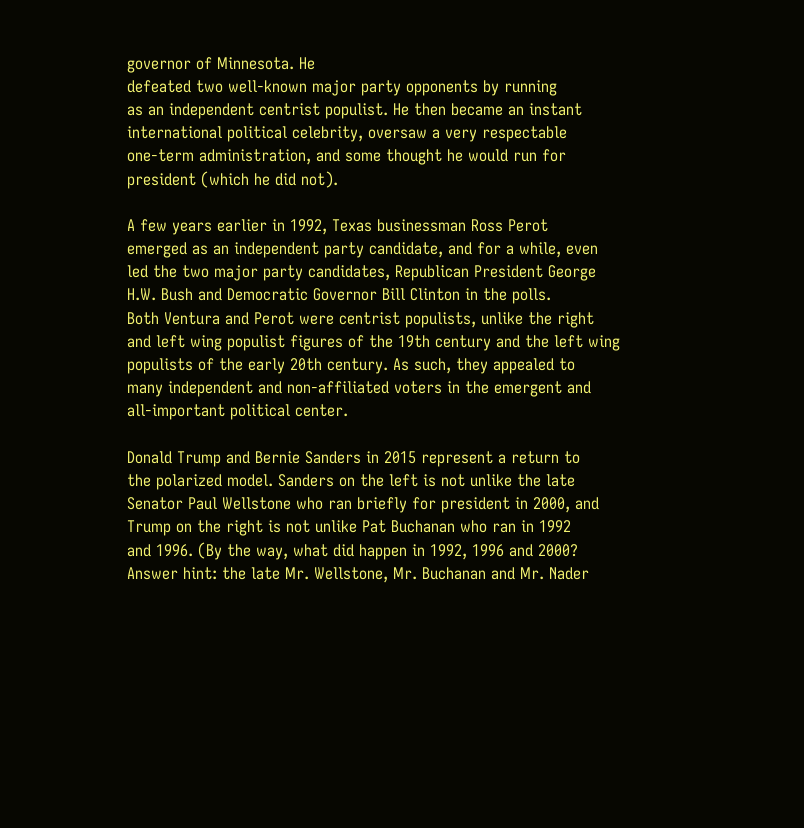governor of Minnesota. He
defeated two well-known major party opponents by running
as an independent centrist populist. He then became an instant
international political celebrity, oversaw a very respectable
one-term administration, and some thought he would run for
president (which he did not).

A few years earlier in 1992, Texas businessman Ross Perot
emerged as an independent party candidate, and for a while, even
led the two major party candidates, Republican President George
H.W. Bush and Democratic Governor Bill Clinton in the polls.
Both Ventura and Perot were centrist populists, unlike the right
and left wing populist figures of the 19th century and the left wing
populists of the early 20th century. As such, they appealed to
many independent and non-affiliated voters in the emergent and
all-important political center.

Donald Trump and Bernie Sanders in 2015 represent a return to
the polarized model. Sanders on the left is not unlike the late
Senator Paul Wellstone who ran briefly for president in 2000, and
Trump on the right is not unlike Pat Buchanan who ran in 1992
and 1996. (By the way, what did happen in 1992, 1996 and 2000?
Answer hint: the late Mr. Wellstone, Mr. Buchanan and Mr. Nader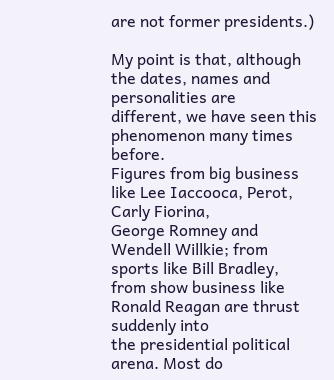are not former presidents.)

My point is that, although the dates, names and personalities are
different, we have seen this phenomenon many times before.
Figures from big business like Lee Iaccooca, Perot, Carly Fiorina,
George Romney and Wendell Willkie; from sports like Bill Bradley,
from show business like Ronald Reagan are thrust suddenly into
the presidential political arena. Most do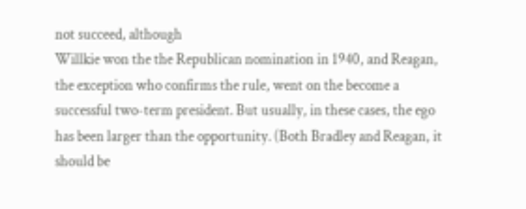not succeed, although
Willkie won the the Republican nomination in 1940, and Reagan,
the exception who confirms the rule, went on the become a
successful two-term president. But usually, in these cases, the ego
has been larger than the opportunity. (Both Bradley and Reagan, it
should be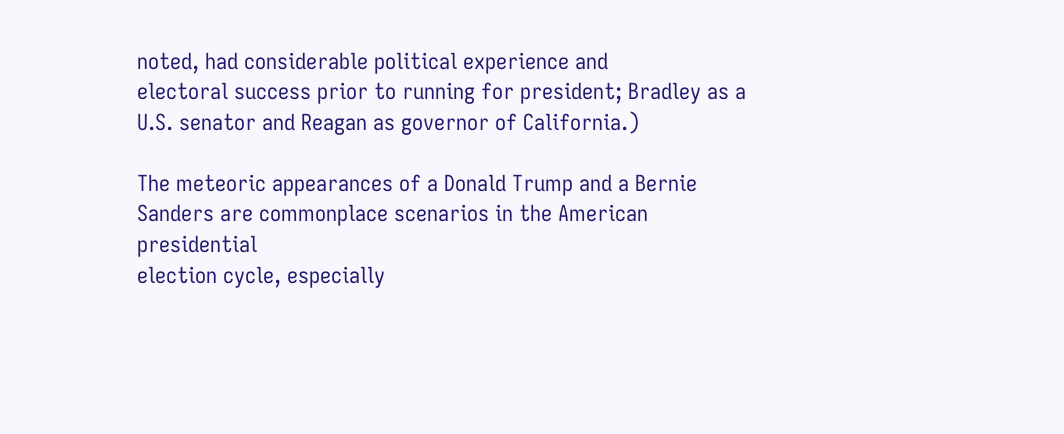noted, had considerable political experience and
electoral success prior to running for president; Bradley as a
U.S. senator and Reagan as governor of California.)

The meteoric appearances of a Donald Trump and a Bernie
Sanders are commonplace scenarios in the American presidential
election cycle, especially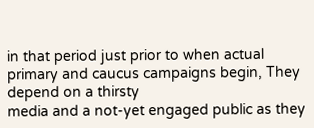in that period just prior to when actual
primary and caucus campaigns begin, They depend on a thirsty
media and a not-yet engaged public as they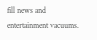fill news and
entertainment vacuums.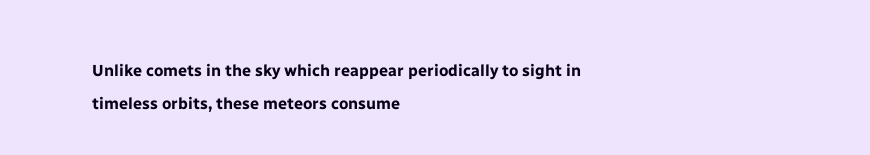Unlike comets in the sky which reappear periodically to sight in
timeless orbits, these meteors consume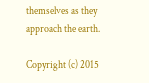themselves as they
approach the earth.

Copyright (c) 2015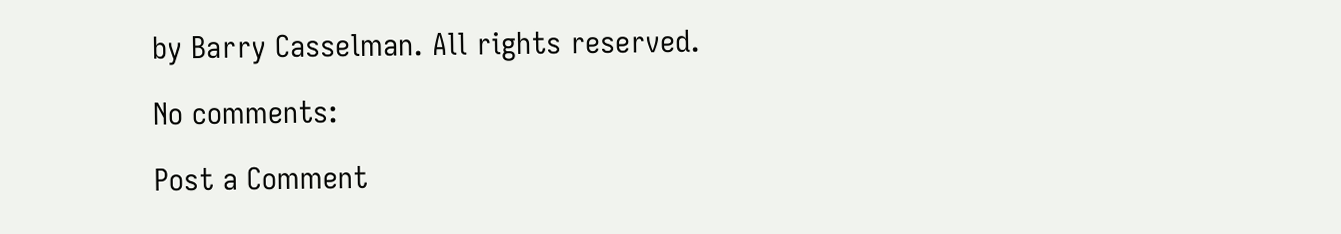by Barry Casselman. All rights reserved.

No comments:

Post a Comment